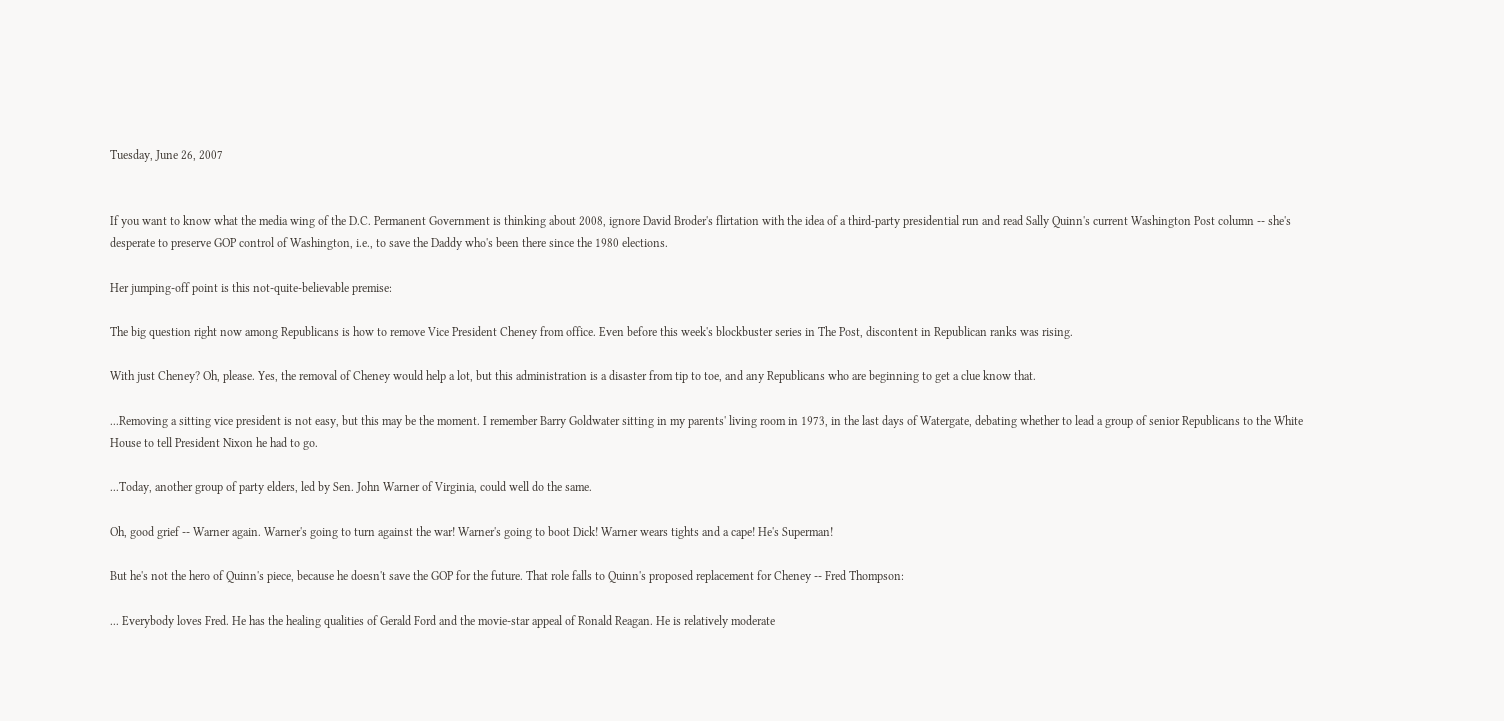Tuesday, June 26, 2007


If you want to know what the media wing of the D.C. Permanent Government is thinking about 2008, ignore David Broder's flirtation with the idea of a third-party presidential run and read Sally Quinn's current Washington Post column -- she's desperate to preserve GOP control of Washington, i.e., to save the Daddy who's been there since the 1980 elections.

Her jumping-off point is this not-quite-believable premise:

The big question right now among Republicans is how to remove Vice President Cheney from office. Even before this week's blockbuster series in The Post, discontent in Republican ranks was rising.

With just Cheney? Oh, please. Yes, the removal of Cheney would help a lot, but this administration is a disaster from tip to toe, and any Republicans who are beginning to get a clue know that.

...Removing a sitting vice president is not easy, but this may be the moment. I remember Barry Goldwater sitting in my parents' living room in 1973, in the last days of Watergate, debating whether to lead a group of senior Republicans to the White House to tell President Nixon he had to go.

...Today, another group of party elders, led by Sen. John Warner of Virginia, could well do the same.

Oh, good grief -- Warner again. Warner's going to turn against the war! Warner's going to boot Dick! Warner wears tights and a cape! He's Superman!

But he's not the hero of Quinn's piece, because he doesn't save the GOP for the future. That role falls to Quinn's proposed replacement for Cheney -- Fred Thompson:

... Everybody loves Fred. He has the healing qualities of Gerald Ford and the movie-star appeal of Ronald Reagan. He is relatively moderate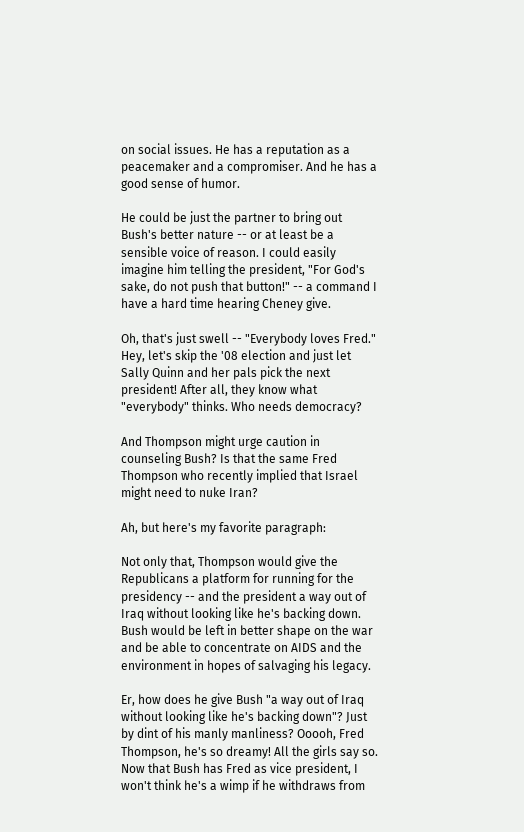on social issues. He has a reputation as a peacemaker and a compromiser. And he has a good sense of humor.

He could be just the partner to bring out Bush's better nature -- or at least be a sensible voice of reason. I could easily imagine him telling the president, "For God's sake, do not push that button!" -- a command I have a hard time hearing Cheney give.

Oh, that's just swell -- "Everybody loves Fred." Hey, let's skip the '08 election and just let Sally Quinn and her pals pick the next president! After all, they know what "everybody" thinks. Who needs democracy?

And Thompson might urge caution in counseling Bush? Is that the same Fred Thompson who recently implied that Israel might need to nuke Iran?

Ah, but here's my favorite paragraph:

Not only that, Thompson would give the Republicans a platform for running for the presidency -- and the president a way out of Iraq without looking like he's backing down. Bush would be left in better shape on the war and be able to concentrate on AIDS and the environment in hopes of salvaging his legacy.

Er, how does he give Bush "a way out of Iraq without looking like he's backing down"? Just by dint of his manly manliness? Ooooh, Fred Thompson, he's so dreamy! All the girls say so. Now that Bush has Fred as vice president, I won't think he's a wimp if he withdraws from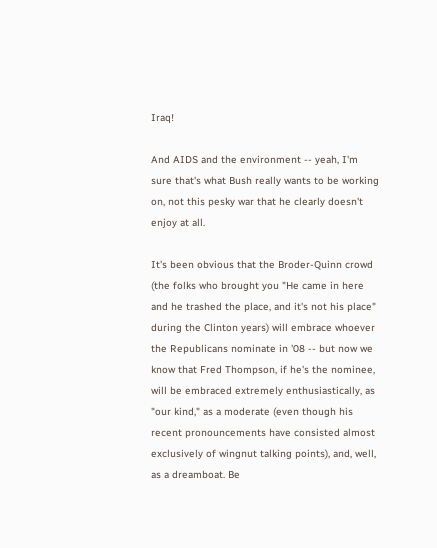Iraq!

And AIDS and the environment -- yeah, I'm sure that's what Bush really wants to be working on, not this pesky war that he clearly doesn't enjoy at all.

It's been obvious that the Broder-Quinn crowd (the folks who brought you "He came in here and he trashed the place, and it's not his place" during the Clinton years) will embrace whoever the Republicans nominate in '08 -- but now we know that Fred Thompson, if he's the nominee, will be embraced extremely enthusiastically, as "our kind," as a moderate (even though his recent pronouncements have consisted almost exclusively of wingnut talking points), and, well, as a dreamboat. Be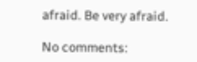afraid. Be very afraid.

No comments: